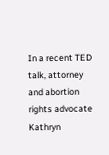In a recent TED talk, attorney and abortion rights advocate Kathryn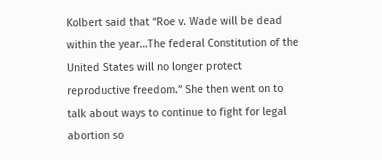Kolbert said that “Roe v. Wade will be dead within the year…The federal Constitution of the United States will no longer protect reproductive freedom.” She then went on to talk about ways to continue to fight for legal abortion so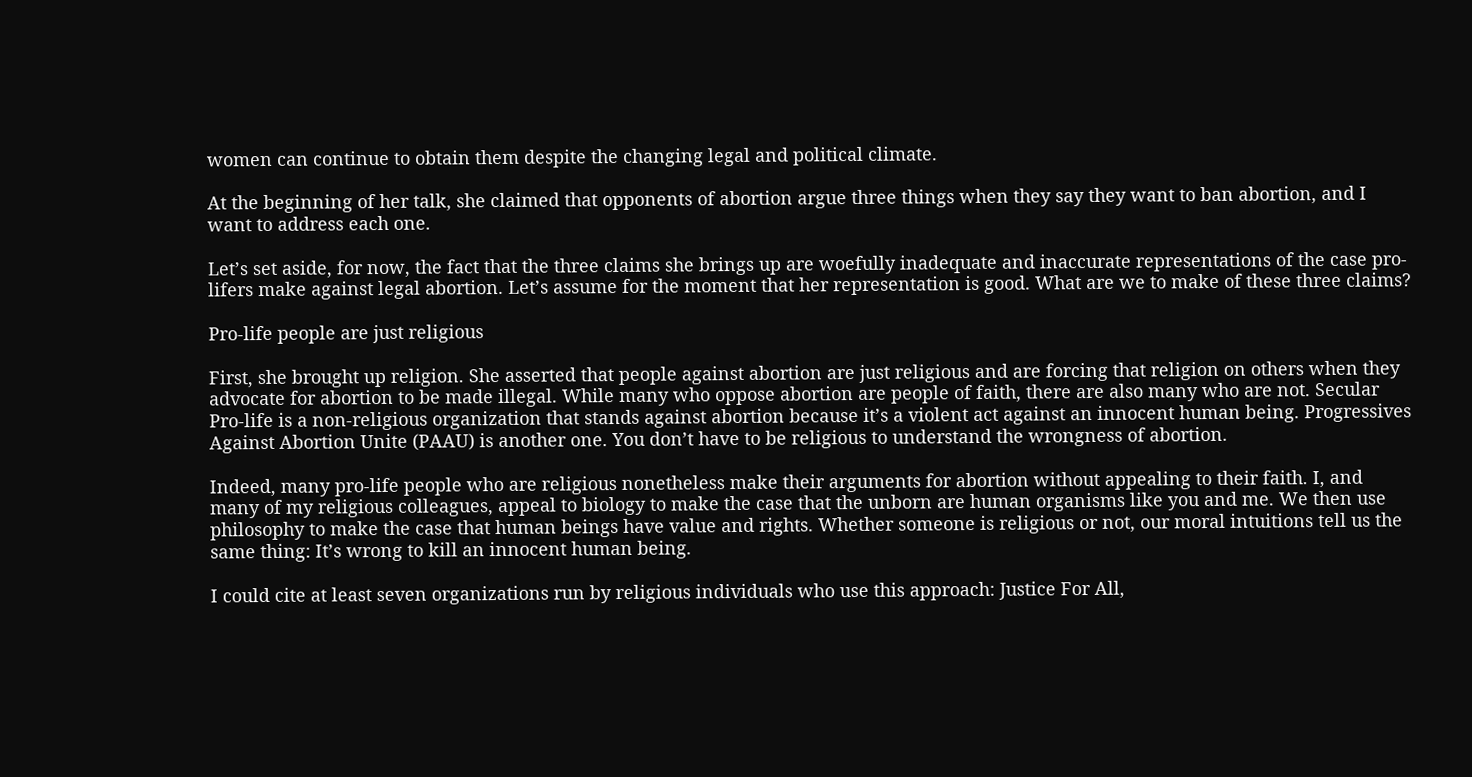women can continue to obtain them despite the changing legal and political climate.

At the beginning of her talk, she claimed that opponents of abortion argue three things when they say they want to ban abortion, and I want to address each one.

Let’s set aside, for now, the fact that the three claims she brings up are woefully inadequate and inaccurate representations of the case pro-lifers make against legal abortion. Let’s assume for the moment that her representation is good. What are we to make of these three claims?

Pro-life people are just religious

First, she brought up religion. She asserted that people against abortion are just religious and are forcing that religion on others when they advocate for abortion to be made illegal. While many who oppose abortion are people of faith, there are also many who are not. Secular Pro-life is a non-religious organization that stands against abortion because it’s a violent act against an innocent human being. Progressives Against Abortion Unite (PAAU) is another one. You don’t have to be religious to understand the wrongness of abortion.

Indeed, many pro-life people who are religious nonetheless make their arguments for abortion without appealing to their faith. I, and many of my religious colleagues, appeal to biology to make the case that the unborn are human organisms like you and me. We then use philosophy to make the case that human beings have value and rights. Whether someone is religious or not, our moral intuitions tell us the same thing: It’s wrong to kill an innocent human being.

I could cite at least seven organizations run by religious individuals who use this approach: Justice For All,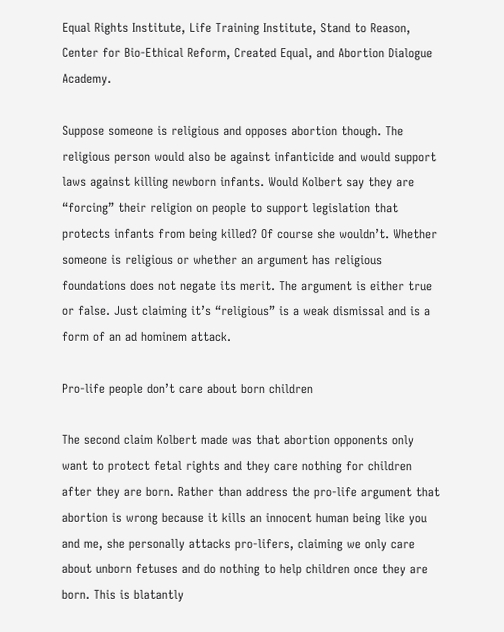Equal Rights Institute, Life Training Institute, Stand to Reason, Center for Bio-Ethical Reform, Created Equal, and Abortion Dialogue Academy.

Suppose someone is religious and opposes abortion though. The religious person would also be against infanticide and would support laws against killing newborn infants. Would Kolbert say they are “forcing” their religion on people to support legislation that protects infants from being killed? Of course she wouldn’t. Whether someone is religious or whether an argument has religious foundations does not negate its merit. The argument is either true or false. Just claiming it’s “religious” is a weak dismissal and is a form of an ad hominem attack.

Pro-life people don’t care about born children

The second claim Kolbert made was that abortion opponents only want to protect fetal rights and they care nothing for children after they are born. Rather than address the pro-life argument that abortion is wrong because it kills an innocent human being like you and me, she personally attacks pro-lifers, claiming we only care about unborn fetuses and do nothing to help children once they are born. This is blatantly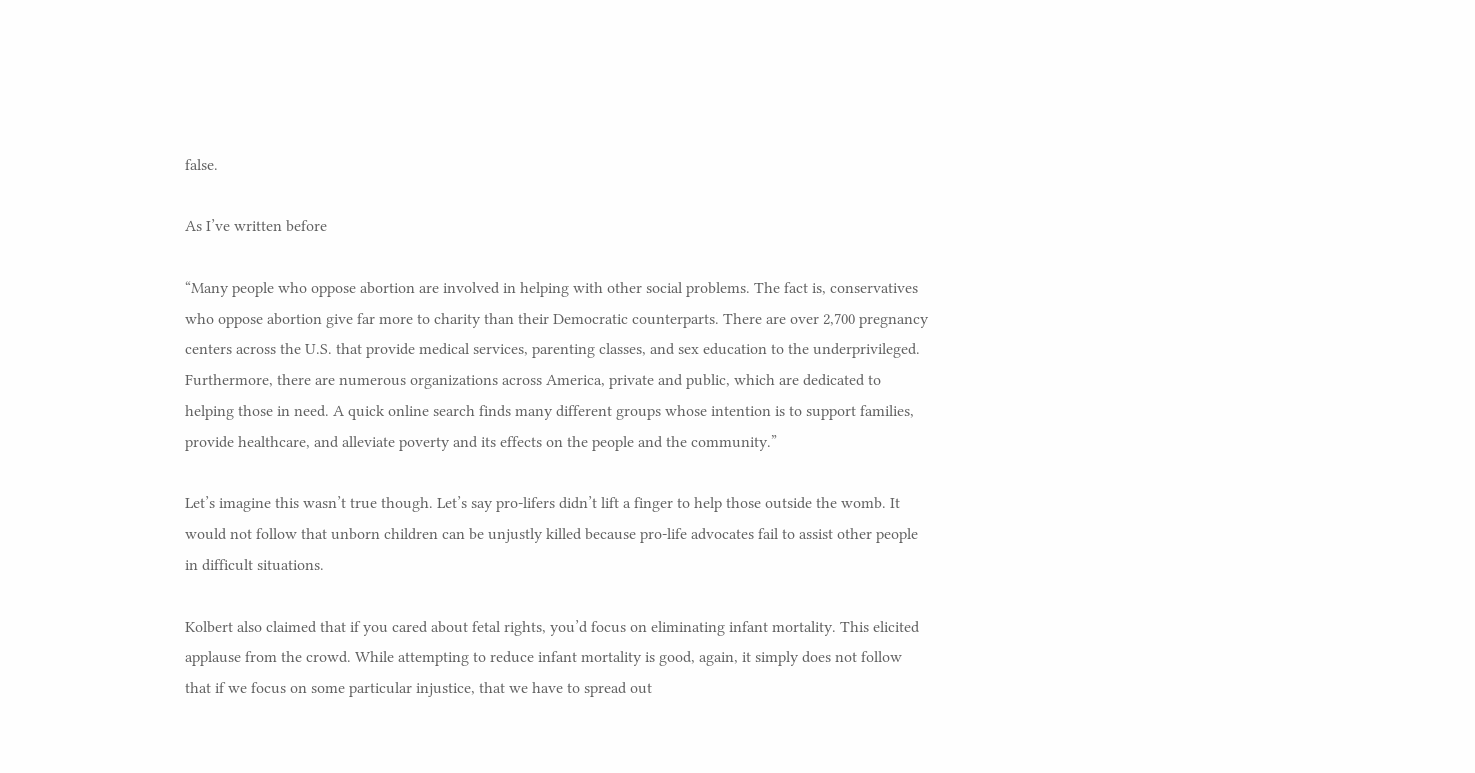false.

As I’ve written before

“Many people who oppose abortion are involved in helping with other social problems. The fact is, conservatives who oppose abortion give far more to charity than their Democratic counterparts. There are over 2,700 pregnancy centers across the U.S. that provide medical services, parenting classes, and sex education to the underprivileged. Furthermore, there are numerous organizations across America, private and public, which are dedicated to helping those in need. A quick online search finds many different groups whose intention is to support families, provide healthcare, and alleviate poverty and its effects on the people and the community.”

Let’s imagine this wasn’t true though. Let’s say pro-lifers didn’t lift a finger to help those outside the womb. It would not follow that unborn children can be unjustly killed because pro-life advocates fail to assist other people in difficult situations.

Kolbert also claimed that if you cared about fetal rights, you’d focus on eliminating infant mortality. This elicited applause from the crowd. While attempting to reduce infant mortality is good, again, it simply does not follow that if we focus on some particular injustice, that we have to spread out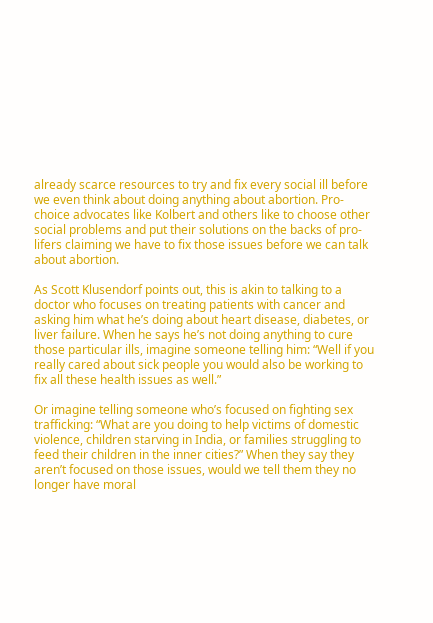already scarce resources to try and fix every social ill before we even think about doing anything about abortion. Pro-choice advocates like Kolbert and others like to choose other social problems and put their solutions on the backs of pro-lifers claiming we have to fix those issues before we can talk about abortion.

As Scott Klusendorf points out, this is akin to talking to a doctor who focuses on treating patients with cancer and asking him what he’s doing about heart disease, diabetes, or liver failure. When he says he’s not doing anything to cure those particular ills, imagine someone telling him: “Well if you really cared about sick people you would also be working to fix all these health issues as well.”

Or imagine telling someone who’s focused on fighting sex trafficking: “What are you doing to help victims of domestic violence, children starving in India, or families struggling to feed their children in the inner cities?” When they say they aren’t focused on those issues, would we tell them they no longer have moral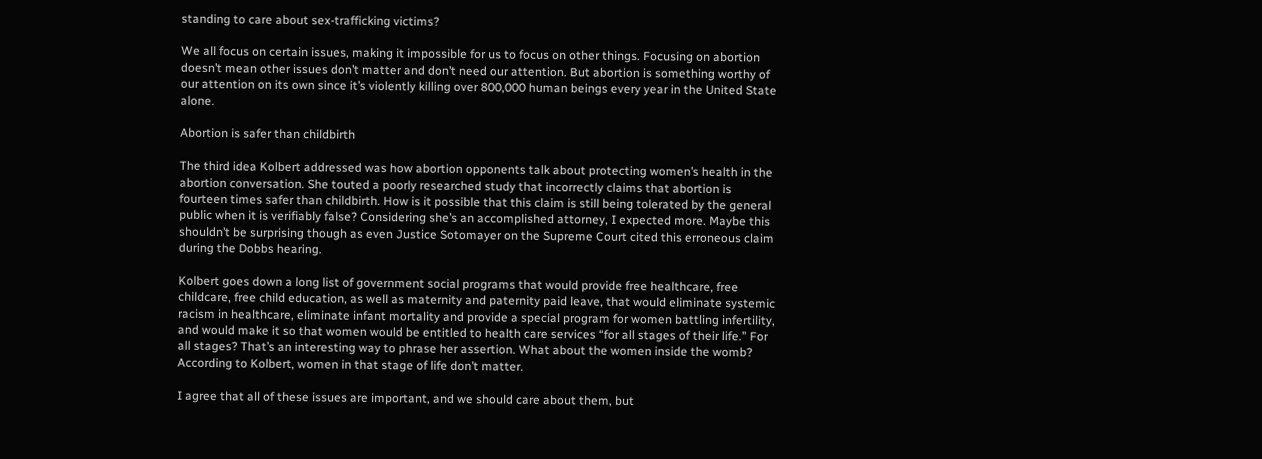standing to care about sex-trafficking victims?

We all focus on certain issues, making it impossible for us to focus on other things. Focusing on abortion doesn’t mean other issues don’t matter and don’t need our attention. But abortion is something worthy of our attention on its own since it’s violently killing over 800,000 human beings every year in the United State alone.

Abortion is safer than childbirth

The third idea Kolbert addressed was how abortion opponents talk about protecting women’s health in the abortion conversation. She touted a poorly researched study that incorrectly claims that abortion is fourteen times safer than childbirth. How is it possible that this claim is still being tolerated by the general public when it is verifiably false? Considering she’s an accomplished attorney, I expected more. Maybe this shouldn’t be surprising though as even Justice Sotomayer on the Supreme Court cited this erroneous claim during the Dobbs hearing.

Kolbert goes down a long list of government social programs that would provide free healthcare, free childcare, free child education, as well as maternity and paternity paid leave, that would eliminate systemic racism in healthcare, eliminate infant mortality and provide a special program for women battling infertility, and would make it so that women would be entitled to health care services “for all stages of their life.” For all stages? That’s an interesting way to phrase her assertion. What about the women inside the womb? According to Kolbert, women in that stage of life don’t matter.

I agree that all of these issues are important, and we should care about them, but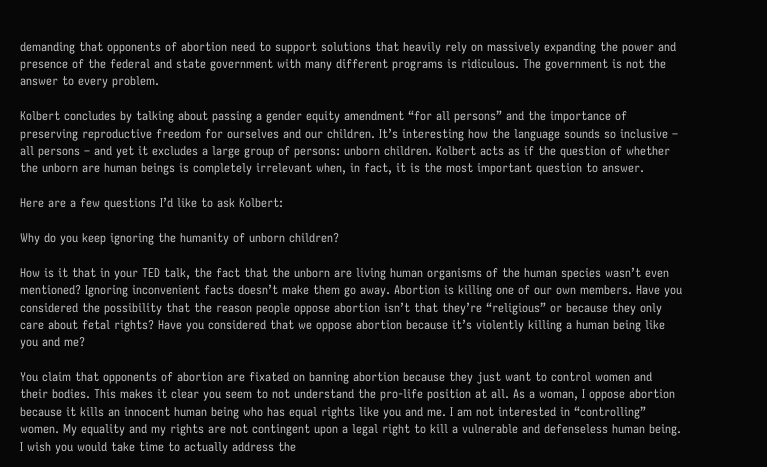demanding that opponents of abortion need to support solutions that heavily rely on massively expanding the power and presence of the federal and state government with many different programs is ridiculous. The government is not the answer to every problem.

Kolbert concludes by talking about passing a gender equity amendment “for all persons” and the importance of preserving reproductive freedom for ourselves and our children. It’s interesting how the language sounds so inclusive – all persons – and yet it excludes a large group of persons: unborn children. Kolbert acts as if the question of whether the unborn are human beings is completely irrelevant when, in fact, it is the most important question to answer.

Here are a few questions I’d like to ask Kolbert:

Why do you keep ignoring the humanity of unborn children?

How is it that in your TED talk, the fact that the unborn are living human organisms of the human species wasn’t even mentioned? Ignoring inconvenient facts doesn’t make them go away. Abortion is killing one of our own members. Have you considered the possibility that the reason people oppose abortion isn’t that they’re “religious” or because they only care about fetal rights? Have you considered that we oppose abortion because it’s violently killing a human being like you and me?

You claim that opponents of abortion are fixated on banning abortion because they just want to control women and their bodies. This makes it clear you seem to not understand the pro-life position at all. As a woman, I oppose abortion because it kills an innocent human being who has equal rights like you and me. I am not interested in “controlling” women. My equality and my rights are not contingent upon a legal right to kill a vulnerable and defenseless human being. I wish you would take time to actually address the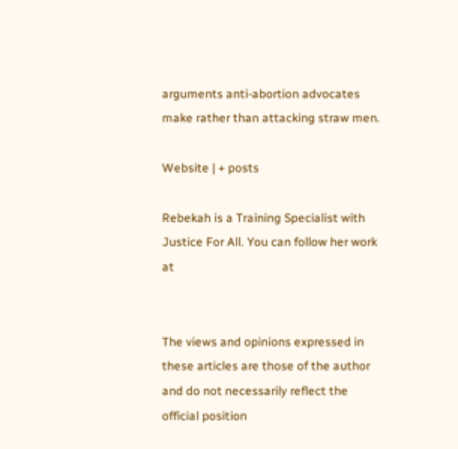arguments anti-abortion advocates make rather than attacking straw men.

Website | + posts

Rebekah is a Training Specialist with Justice For All. You can follow her work at


The views and opinions expressed in these articles are those of the author and do not necessarily reflect the official position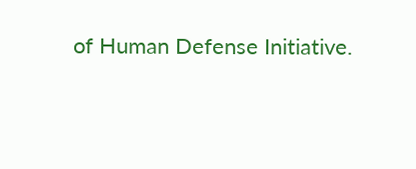of Human Defense Initiative.